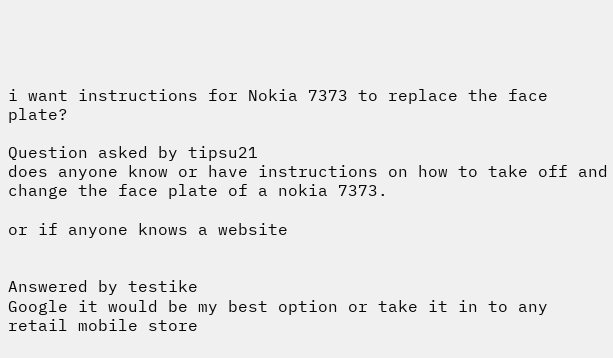i want instructions for Nokia 7373 to replace the face plate?

Question asked by tipsu21
does anyone know or have instructions on how to take off and change the face plate of a nokia 7373.

or if anyone knows a website


Answered by testike
Google it would be my best option or take it in to any retail mobile store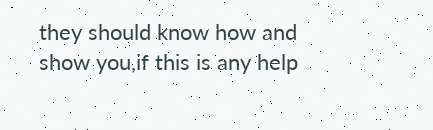they should know how and show you,if this is any help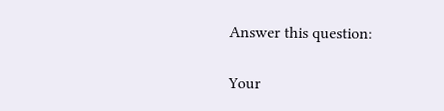Answer this question:

Your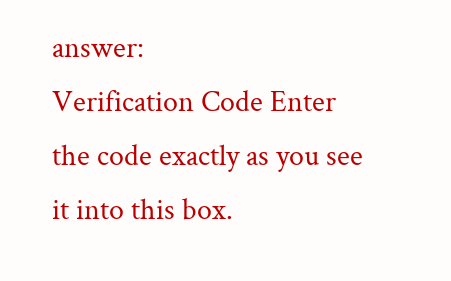answer:
Verification Code Enter the code exactly as you see it into this box.